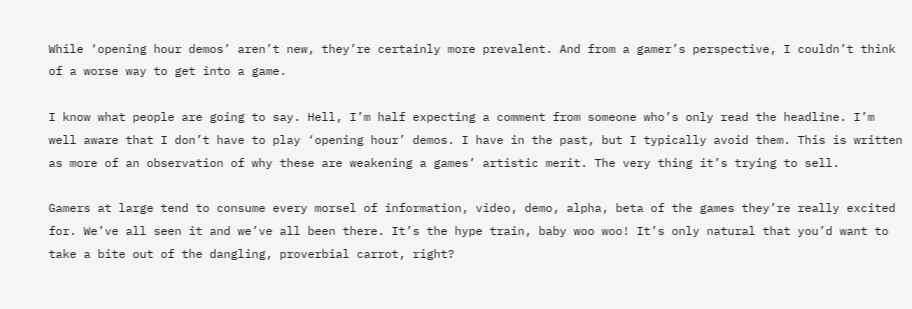While ‘opening hour demos’ aren’t new, they’re certainly more prevalent. And from a gamer’s perspective, I couldn’t think of a worse way to get into a game.

I know what people are going to say. Hell, I’m half expecting a comment from someone who’s only read the headline. I’m well aware that I don’t have to play ‘opening hour’ demos. I have in the past, but I typically avoid them. This is written as more of an observation of why these are weakening a games’ artistic merit. The very thing it’s trying to sell.

Gamers at large tend to consume every morsel of information, video, demo, alpha, beta of the games they’re really excited for. We’ve all seen it and we’ve all been there. It’s the hype train, baby woo woo! It’s only natural that you’d want to take a bite out of the dangling, proverbial carrot, right?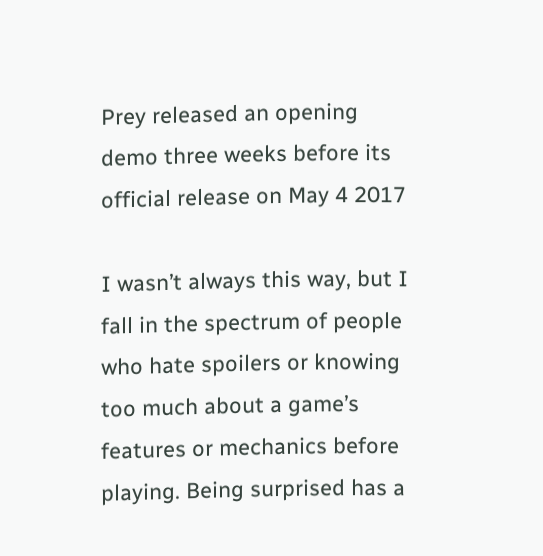Prey released an opening demo three weeks before its official release on May 4 2017

I wasn’t always this way, but I fall in the spectrum of people who hate spoilers or knowing too much about a game’s features or mechanics before playing. Being surprised has a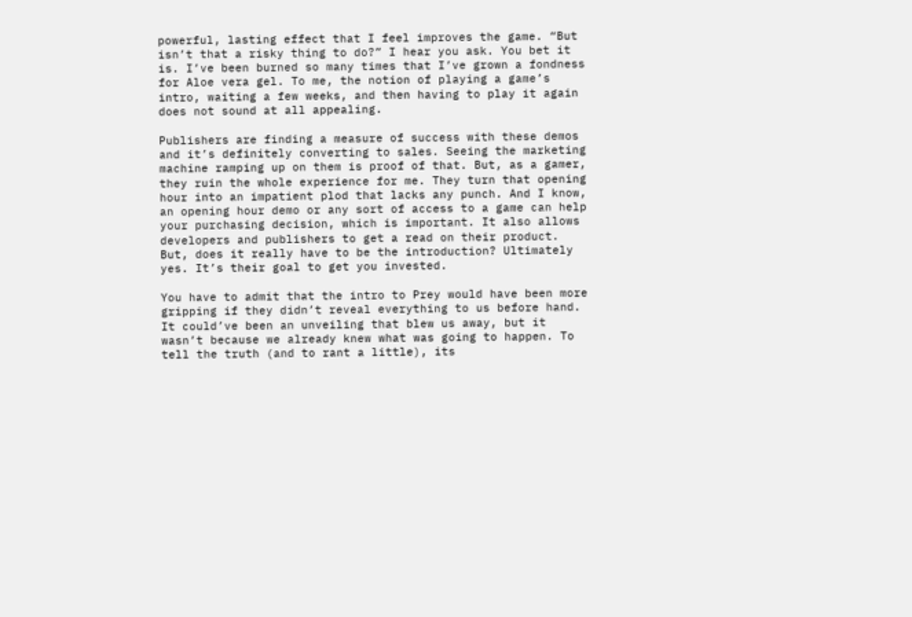powerful, lasting effect that I feel improves the game. “But isn’t that a risky thing to do?” I hear you ask. You bet it is. I’ve been burned so many times that I’ve grown a fondness for Aloe vera gel. To me, the notion of playing a game’s intro, waiting a few weeks, and then having to play it again does not sound at all appealing.

Publishers are finding a measure of success with these demos and it’s definitely converting to sales. Seeing the marketing machine ramping up on them is proof of that. But, as a gamer, they ruin the whole experience for me. They turn that opening hour into an impatient plod that lacks any punch. And I know, an opening hour demo or any sort of access to a game can help your purchasing decision, which is important. It also allows developers and publishers to get a read on their product. But, does it really have to be the introduction? Ultimately yes. It’s their goal to get you invested.

You have to admit that the intro to Prey would have been more gripping if they didn’t reveal everything to us before hand. It could’ve been an unveiling that blew us away, but it wasn’t because we already knew what was going to happen. To tell the truth (and to rant a little), its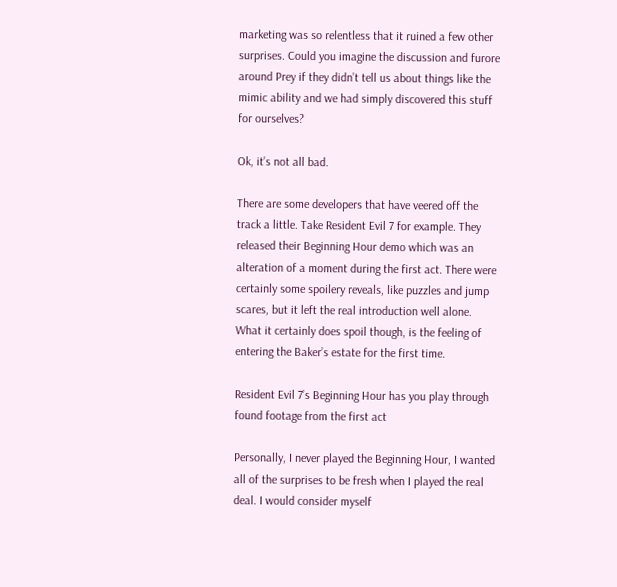marketing was so relentless that it ruined a few other surprises. Could you imagine the discussion and furore around Prey if they didn’t tell us about things like the mimic ability and we had simply discovered this stuff for ourselves?

Ok, it’s not all bad.

There are some developers that have veered off the track a little. Take Resident Evil 7 for example. They released their Beginning Hour demo which was an alteration of a moment during the first act. There were certainly some spoilery reveals, like puzzles and jump scares, but it left the real introduction well alone. What it certainly does spoil though, is the feeling of entering the Baker’s estate for the first time.

Resident Evil 7’s Beginning Hour has you play through found footage from the first act

Personally, I never played the Beginning Hour, I wanted all of the surprises to be fresh when I played the real deal. I would consider myself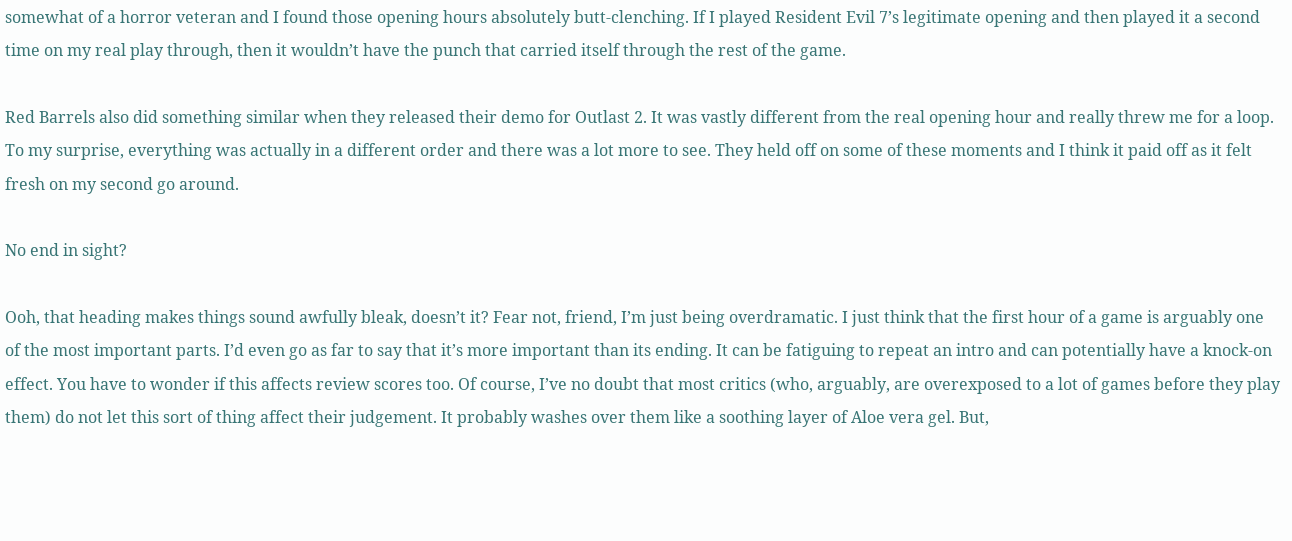somewhat of a horror veteran and I found those opening hours absolutely butt-clenching. If I played Resident Evil 7’s legitimate opening and then played it a second time on my real play through, then it wouldn’t have the punch that carried itself through the rest of the game.

Red Barrels also did something similar when they released their demo for Outlast 2. It was vastly different from the real opening hour and really threw me for a loop. To my surprise, everything was actually in a different order and there was a lot more to see. They held off on some of these moments and I think it paid off as it felt fresh on my second go around.

No end in sight?

Ooh, that heading makes things sound awfully bleak, doesn’t it? Fear not, friend, I’m just being overdramatic. I just think that the first hour of a game is arguably one of the most important parts. I’d even go as far to say that it’s more important than its ending. It can be fatiguing to repeat an intro and can potentially have a knock-on effect. You have to wonder if this affects review scores too. Of course, I’ve no doubt that most critics (who, arguably, are overexposed to a lot of games before they play them) do not let this sort of thing affect their judgement. It probably washes over them like a soothing layer of Aloe vera gel. But,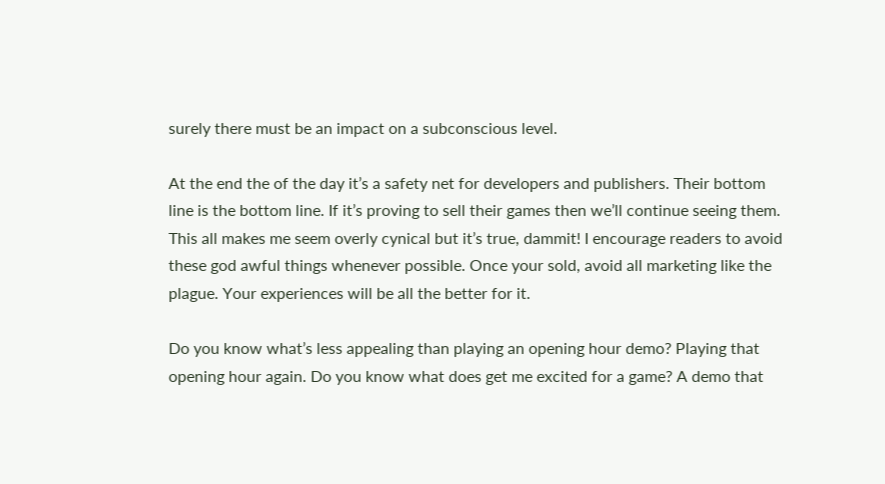surely there must be an impact on a subconscious level.

At the end the of the day it’s a safety net for developers and publishers. Their bottom line is the bottom line. If it’s proving to sell their games then we’ll continue seeing them. This all makes me seem overly cynical but it’s true, dammit! I encourage readers to avoid these god awful things whenever possible. Once your sold, avoid all marketing like the plague. Your experiences will be all the better for it.

Do you know what’s less appealing than playing an opening hour demo? Playing that opening hour again. Do you know what does get me excited for a game? A demo that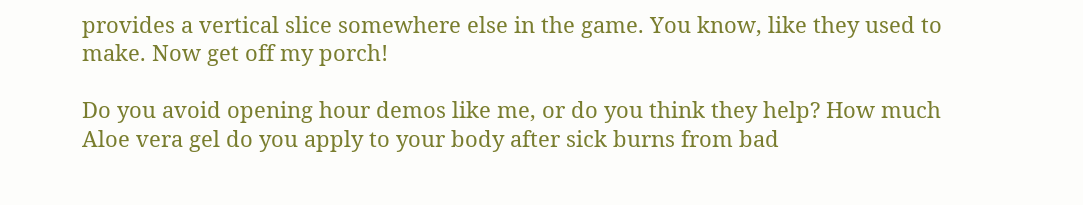provides a vertical slice somewhere else in the game. You know, like they used to make. Now get off my porch!

Do you avoid opening hour demos like me, or do you think they help? How much Aloe vera gel do you apply to your body after sick burns from bad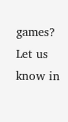games? Let us know in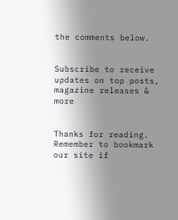the comments below.


Subscribe to receive updates on top posts, magazine releases & more


Thanks for reading. Remember to bookmark our site if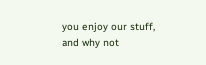you enjoy our stuff, and why not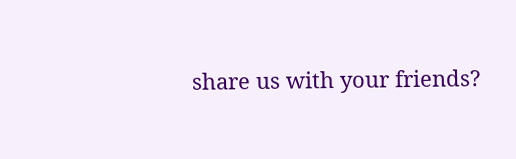share us with your friends?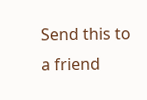Send this to a friend